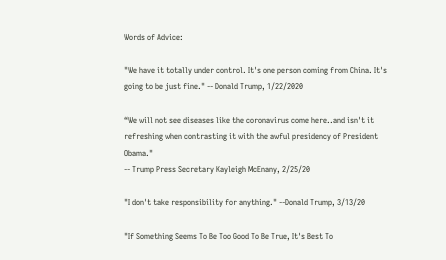Words of Advice:

"We have it totally under control. It's one person coming from China. It's going to be just fine." -- Donald Trump, 1/22/2020

“We will not see diseases like the coronavirus come here..and isn't it refreshing when contrasting it with the awful presidency of President Obama."
-- Trump Press Secretary Kayleigh McEnany, 2/25/20

"I don't take responsibility for anything." --Donald Trump, 3/13/20

"If Something Seems To Be Too Good To Be True, It's Best To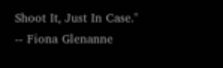Shoot It, Just In Case." -- Fiona Glenanne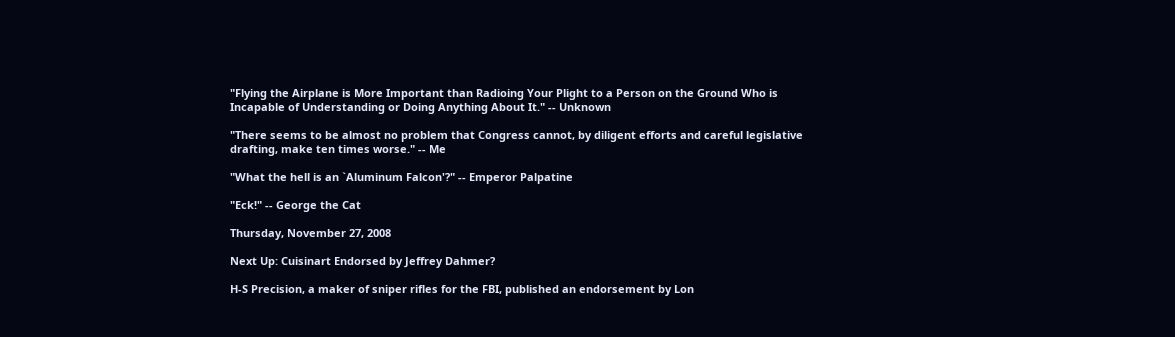"Flying the Airplane is More Important than Radioing Your Plight to a Person on the Ground Who is Incapable of Understanding or Doing Anything About It." -- Unknown

"There seems to be almost no problem that Congress cannot, by diligent efforts and careful legislative drafting, make ten times worse." -- Me

"What the hell is an `Aluminum Falcon'?" -- Emperor Palpatine

"Eck!" -- George the Cat

Thursday, November 27, 2008

Next Up: Cuisinart Endorsed by Jeffrey Dahmer?

H-S Precision, a maker of sniper rifles for the FBI, published an endorsement by Lon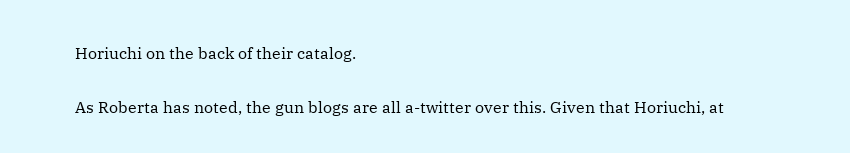Horiuchi on the back of their catalog.

As Roberta has noted, the gun blogs are all a-twitter over this. Given that Horiuchi, at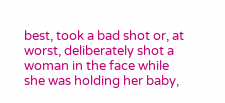best, took a bad shot or, at worst, deliberately shot a woman in the face while she was holding her baby,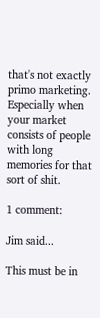that's not exactly primo marketing. Especially when your market consists of people with long memories for that sort of shit.

1 comment:

Jim said...

This must be in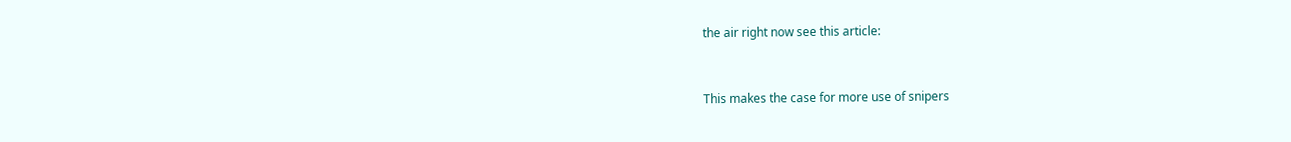the air right now see this article:


This makes the case for more use of snipers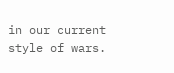in our current style of wars.